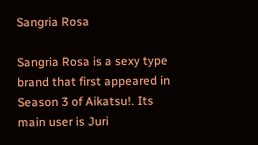Sangria Rosa

Sangria Rosa is a sexy type brand that first appeared in Season 3 of Aikatsu!. Its main user is Juri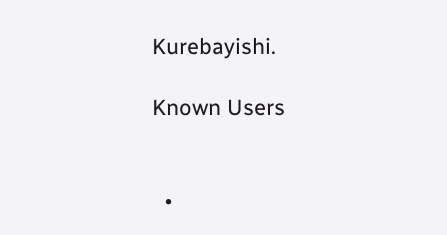Kurebayishi.

Known Users


  •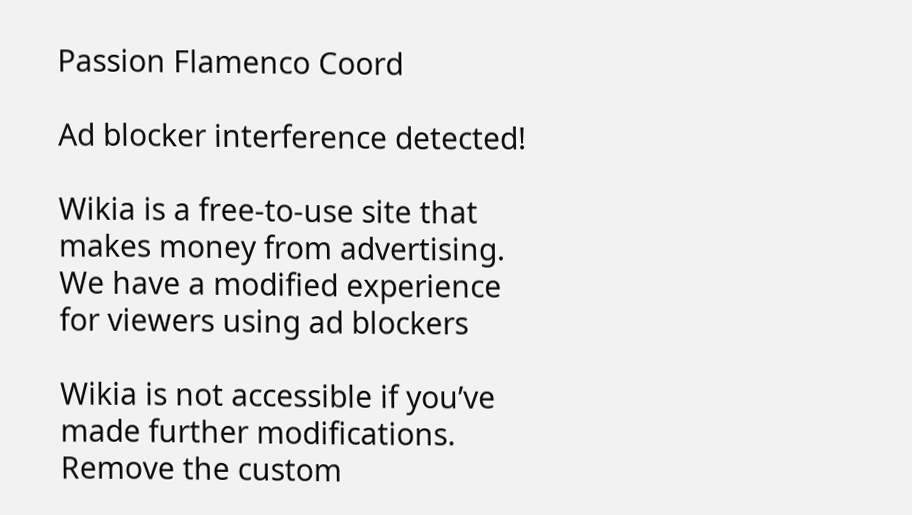Passion Flamenco Coord

Ad blocker interference detected!

Wikia is a free-to-use site that makes money from advertising. We have a modified experience for viewers using ad blockers

Wikia is not accessible if you’ve made further modifications. Remove the custom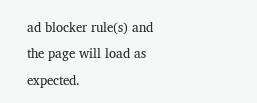ad blocker rule(s) and the page will load as expected.